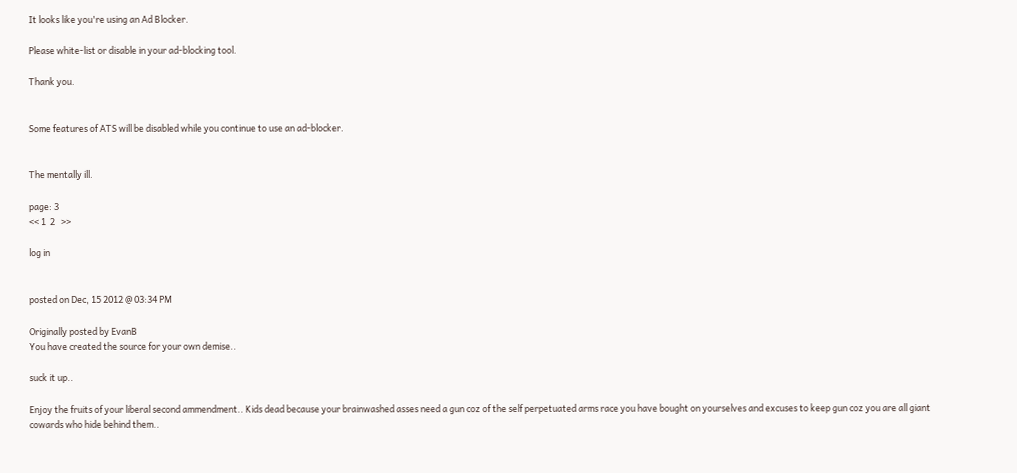It looks like you're using an Ad Blocker.

Please white-list or disable in your ad-blocking tool.

Thank you.


Some features of ATS will be disabled while you continue to use an ad-blocker.


The mentally ill.

page: 3
<< 1  2   >>

log in


posted on Dec, 15 2012 @ 03:34 PM

Originally posted by EvanB
You have created the source for your own demise..

suck it up..

Enjoy the fruits of your liberal second ammendment.. Kids dead because your brainwashed asses need a gun coz of the self perpetuated arms race you have bought on yourselves and excuses to keep gun coz you are all giant cowards who hide behind them..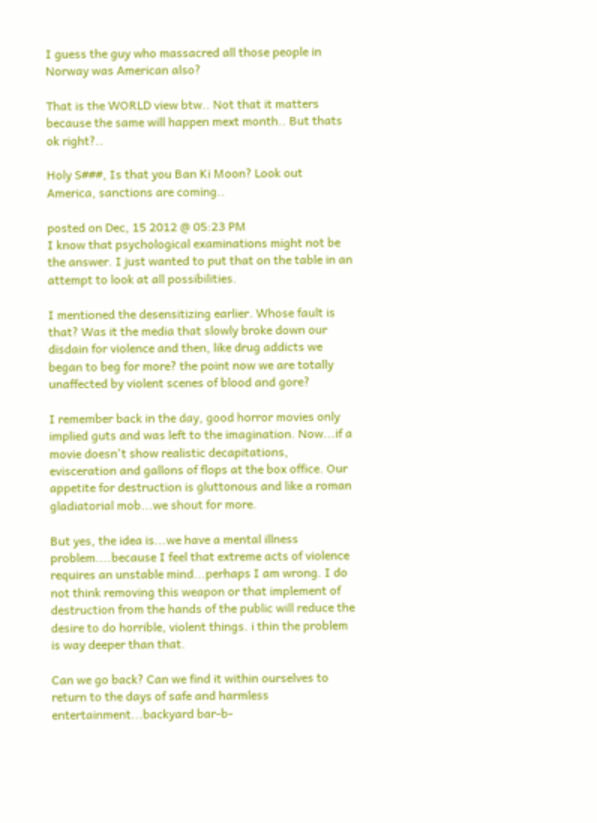I guess the guy who massacred all those people in Norway was American also?

That is the WORLD view btw.. Not that it matters because the same will happen mext month.. But thats ok right?..

Holy S###, Is that you Ban Ki Moon? Look out America, sanctions are coming..

posted on Dec, 15 2012 @ 05:23 PM
I know that psychological examinations might not be the answer. I just wanted to put that on the table in an attempt to look at all possibilities.

I mentioned the desensitizing earlier. Whose fault is that? Was it the media that slowly broke down our disdain for violence and then, like drug addicts we began to beg for more? the point now we are totally unaffected by violent scenes of blood and gore?

I remember back in the day, good horror movies only implied guts and was left to the imagination. Now...if a movie doesn't show realistic decapitations, evisceration and gallons of flops at the box office. Our appetite for destruction is gluttonous and like a roman gladiatorial mob...we shout for more.

But yes, the idea is...we have a mental illness problem....because I feel that extreme acts of violence requires an unstable mind...perhaps I am wrong. I do not think removing this weapon or that implement of destruction from the hands of the public will reduce the desire to do horrible, violent things. i thin the problem is way deeper than that.

Can we go back? Can we find it within ourselves to return to the days of safe and harmless entertainment...backyard bar-b-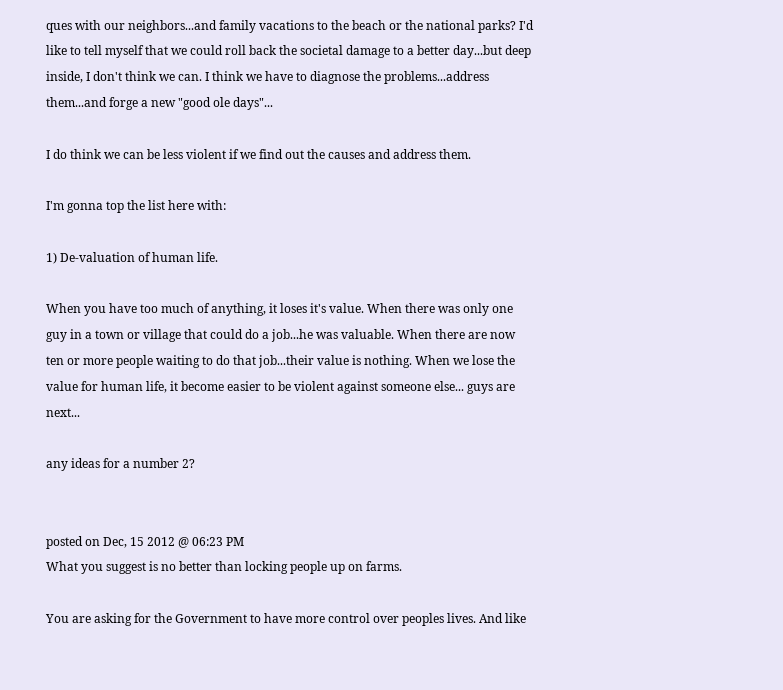ques with our neighbors...and family vacations to the beach or the national parks? I'd like to tell myself that we could roll back the societal damage to a better day...but deep inside, I don't think we can. I think we have to diagnose the problems...address them...and forge a new "good ole days"...

I do think we can be less violent if we find out the causes and address them.

I'm gonna top the list here with:

1) De-valuation of human life.

When you have too much of anything, it loses it's value. When there was only one guy in a town or village that could do a job...he was valuable. When there are now ten or more people waiting to do that job...their value is nothing. When we lose the value for human life, it become easier to be violent against someone else... guys are next...

any ideas for a number 2?


posted on Dec, 15 2012 @ 06:23 PM
What you suggest is no better than locking people up on farms.

You are asking for the Government to have more control over peoples lives. And like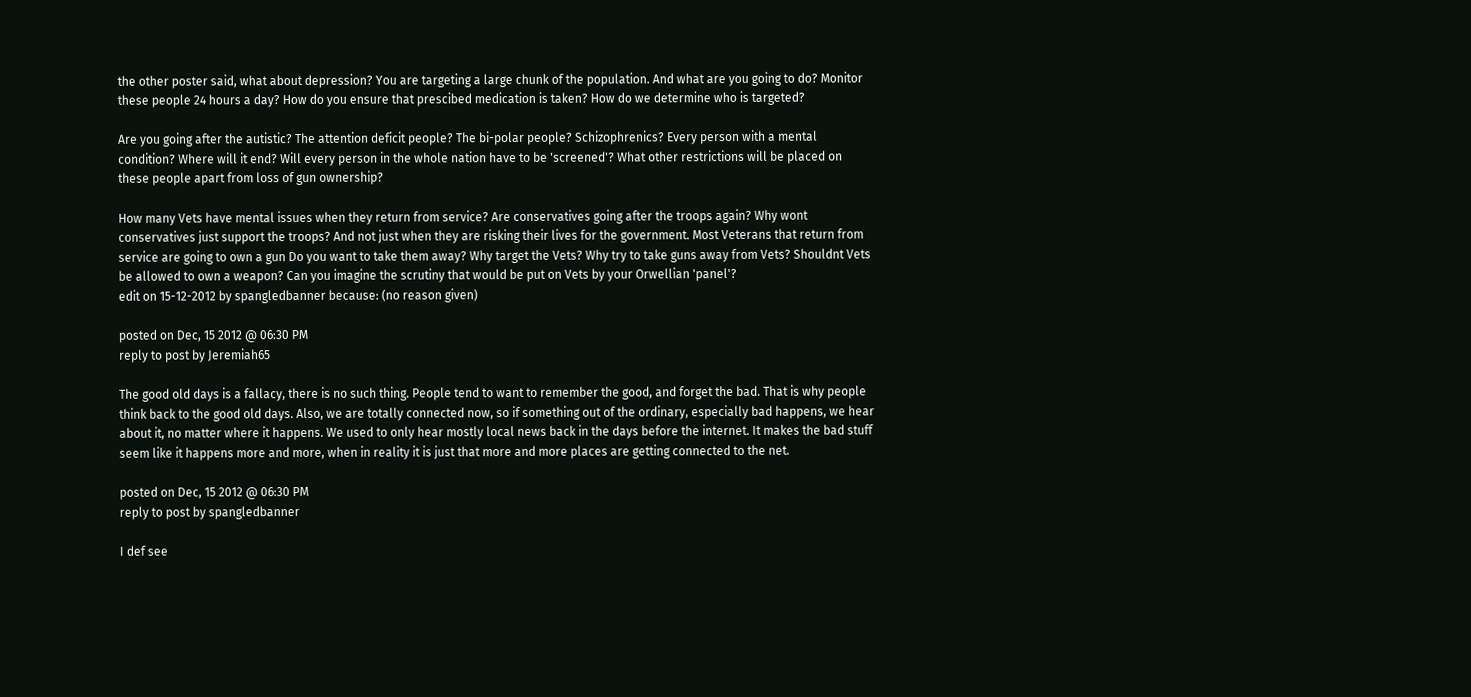the other poster said, what about depression? You are targeting a large chunk of the population. And what are you going to do? Monitor these people 24 hours a day? How do you ensure that prescibed medication is taken? How do we determine who is targeted?

Are you going after the autistic? The attention deficit people? The bi-polar people? Schizophrenics? Every person with a mental condition? Where will it end? Will every person in the whole nation have to be 'screened'? What other restrictions will be placed on these people apart from loss of gun ownership?

How many Vets have mental issues when they return from service? Are conservatives going after the troops again? Why wont conservatives just support the troops? And not just when they are risking their lives for the government. Most Veterans that return from service are going to own a gun Do you want to take them away? Why target the Vets? Why try to take guns away from Vets? Shouldnt Vets be allowed to own a weapon? Can you imagine the scrutiny that would be put on Vets by your Orwellian 'panel'?
edit on 15-12-2012 by spangledbanner because: (no reason given)

posted on Dec, 15 2012 @ 06:30 PM
reply to post by Jeremiah65

The good old days is a fallacy, there is no such thing. People tend to want to remember the good, and forget the bad. That is why people think back to the good old days. Also, we are totally connected now, so if something out of the ordinary, especially bad happens, we hear about it, no matter where it happens. We used to only hear mostly local news back in the days before the internet. It makes the bad stuff seem like it happens more and more, when in reality it is just that more and more places are getting connected to the net.

posted on Dec, 15 2012 @ 06:30 PM
reply to post by spangledbanner

I def see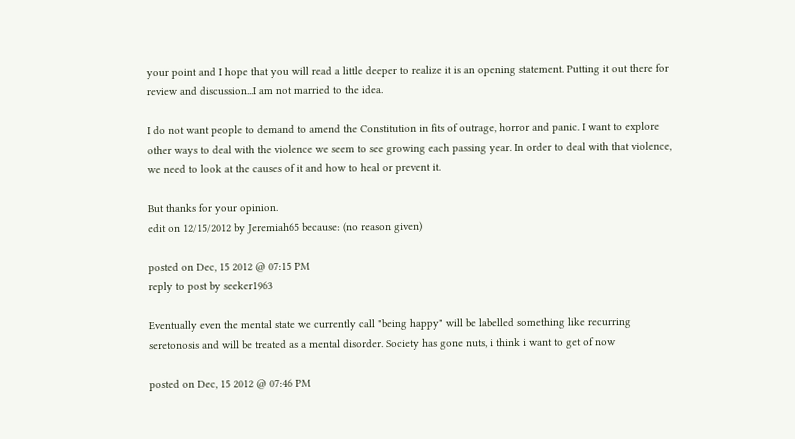your point and I hope that you will read a little deeper to realize it is an opening statement. Putting it out there for review and discussion...I am not married to the idea.

I do not want people to demand to amend the Constitution in fits of outrage, horror and panic. I want to explore other ways to deal with the violence we seem to see growing each passing year. In order to deal with that violence, we need to look at the causes of it and how to heal or prevent it.

But thanks for your opinion.
edit on 12/15/2012 by Jeremiah65 because: (no reason given)

posted on Dec, 15 2012 @ 07:15 PM
reply to post by seeker1963

Eventually even the mental state we currently call "being happy" will be labelled something like recurring seretonosis and will be treated as a mental disorder. Society has gone nuts, i think i want to get of now

posted on Dec, 15 2012 @ 07:46 PM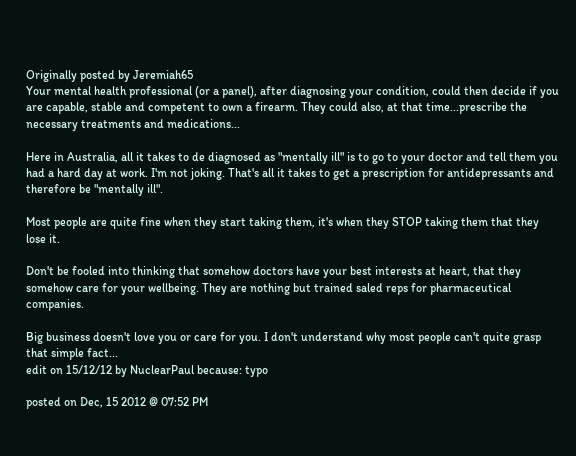Originally posted by Jeremiah65
Your mental health professional (or a panel), after diagnosing your condition, could then decide if you are capable, stable and competent to own a firearm. They could also, at that time...prescribe the necessary treatments and medications...

Here in Australia, all it takes to de diagnosed as "mentally ill" is to go to your doctor and tell them you had a hard day at work. I'm not joking. That's all it takes to get a prescription for antidepressants and therefore be "mentally ill".

Most people are quite fine when they start taking them, it's when they STOP taking them that they lose it.

Don't be fooled into thinking that somehow doctors have your best interests at heart, that they somehow care for your wellbeing. They are nothing but trained saled reps for pharmaceutical companies.

Big business doesn't love you or care for you. I don't understand why most people can't quite grasp that simple fact...
edit on 15/12/12 by NuclearPaul because: typo

posted on Dec, 15 2012 @ 07:52 PM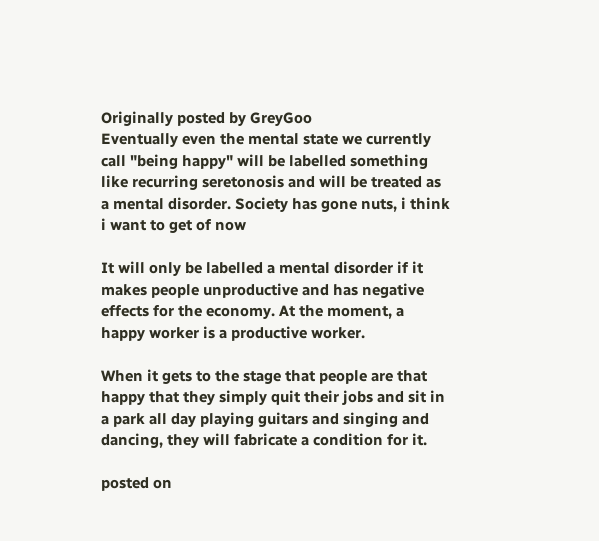Originally posted by GreyGoo
Eventually even the mental state we currently call "being happy" will be labelled something like recurring seretonosis and will be treated as a mental disorder. Society has gone nuts, i think i want to get of now

It will only be labelled a mental disorder if it makes people unproductive and has negative effects for the economy. At the moment, a happy worker is a productive worker.

When it gets to the stage that people are that happy that they simply quit their jobs and sit in a park all day playing guitars and singing and dancing, they will fabricate a condition for it.

posted on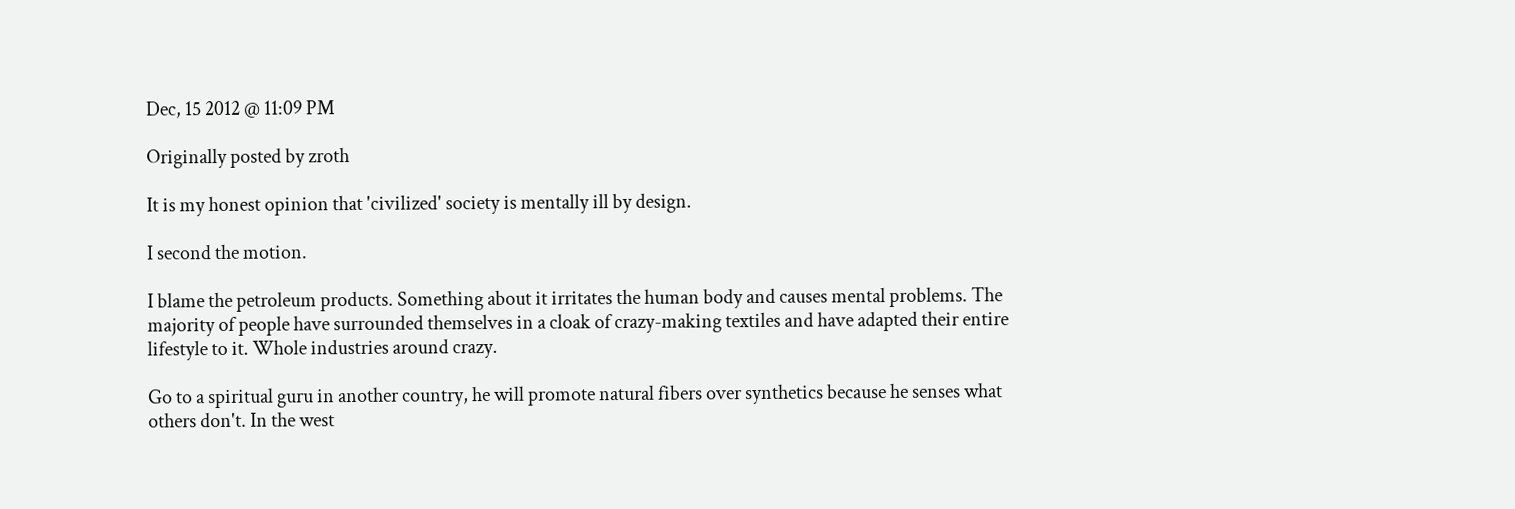Dec, 15 2012 @ 11:09 PM

Originally posted by zroth

It is my honest opinion that 'civilized' society is mentally ill by design.

I second the motion.

I blame the petroleum products. Something about it irritates the human body and causes mental problems. The majority of people have surrounded themselves in a cloak of crazy-making textiles and have adapted their entire lifestyle to it. Whole industries around crazy.

Go to a spiritual guru in another country, he will promote natural fibers over synthetics because he senses what others don't. In the west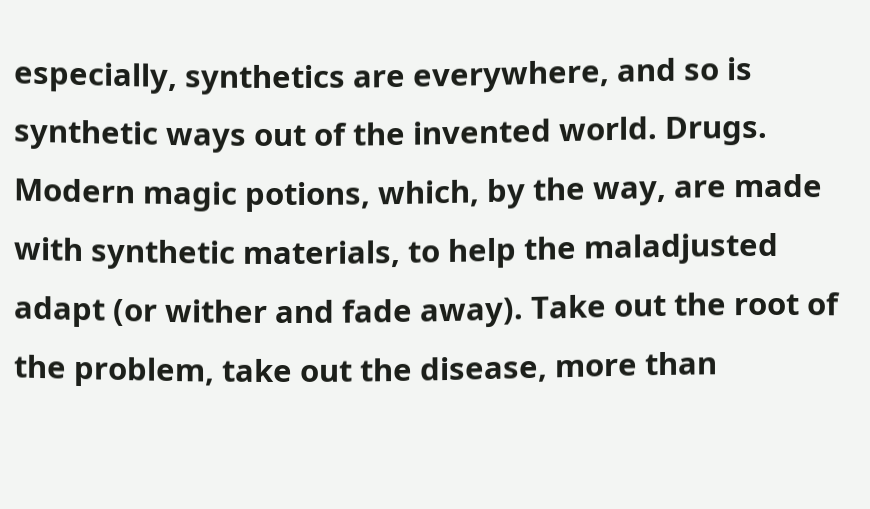especially, synthetics are everywhere, and so is synthetic ways out of the invented world. Drugs. Modern magic potions, which, by the way, are made with synthetic materials, to help the maladjusted adapt (or wither and fade away). Take out the root of the problem, take out the disease, more than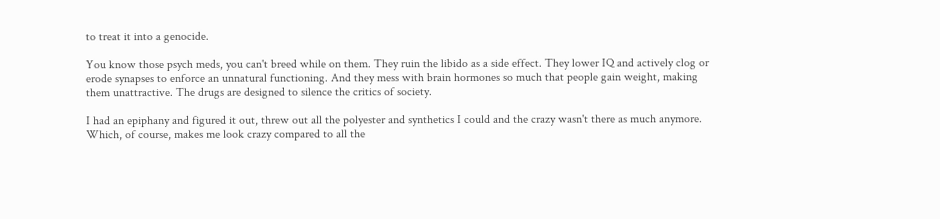to treat it into a genocide.

You know those psych meds, you can't breed while on them. They ruin the libido as a side effect. They lower IQ and actively clog or erode synapses to enforce an unnatural functioning. And they mess with brain hormones so much that people gain weight, making them unattractive. The drugs are designed to silence the critics of society.

I had an epiphany and figured it out, threw out all the polyester and synthetics I could and the crazy wasn't there as much anymore. Which, of course, makes me look crazy compared to all the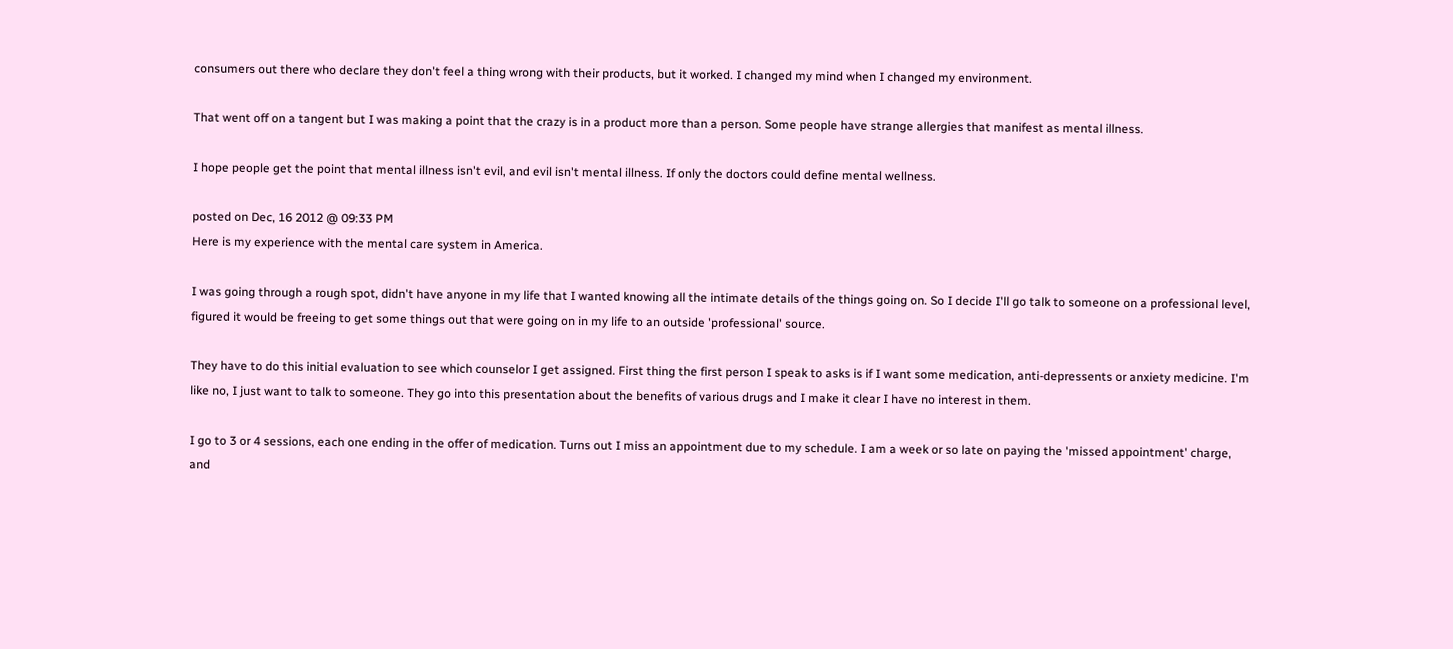consumers out there who declare they don't feel a thing wrong with their products, but it worked. I changed my mind when I changed my environment.

That went off on a tangent but I was making a point that the crazy is in a product more than a person. Some people have strange allergies that manifest as mental illness.

I hope people get the point that mental illness isn't evil, and evil isn't mental illness. If only the doctors could define mental wellness.

posted on Dec, 16 2012 @ 09:33 PM
Here is my experience with the mental care system in America.

I was going through a rough spot, didn't have anyone in my life that I wanted knowing all the intimate details of the things going on. So I decide I'll go talk to someone on a professional level, figured it would be freeing to get some things out that were going on in my life to an outside 'professional' source.

They have to do this initial evaluation to see which counselor I get assigned. First thing the first person I speak to asks is if I want some medication, anti-depressents or anxiety medicine. I'm like no, I just want to talk to someone. They go into this presentation about the benefits of various drugs and I make it clear I have no interest in them.

I go to 3 or 4 sessions, each one ending in the offer of medication. Turns out I miss an appointment due to my schedule. I am a week or so late on paying the 'missed appointment' charge, and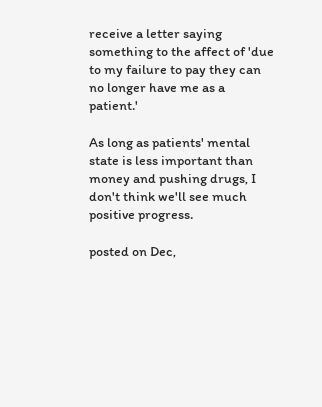receive a letter saying something to the affect of 'due to my failure to pay they can no longer have me as a patient.'

As long as patients' mental state is less important than money and pushing drugs, I don't think we'll see much positive progress.

posted on Dec,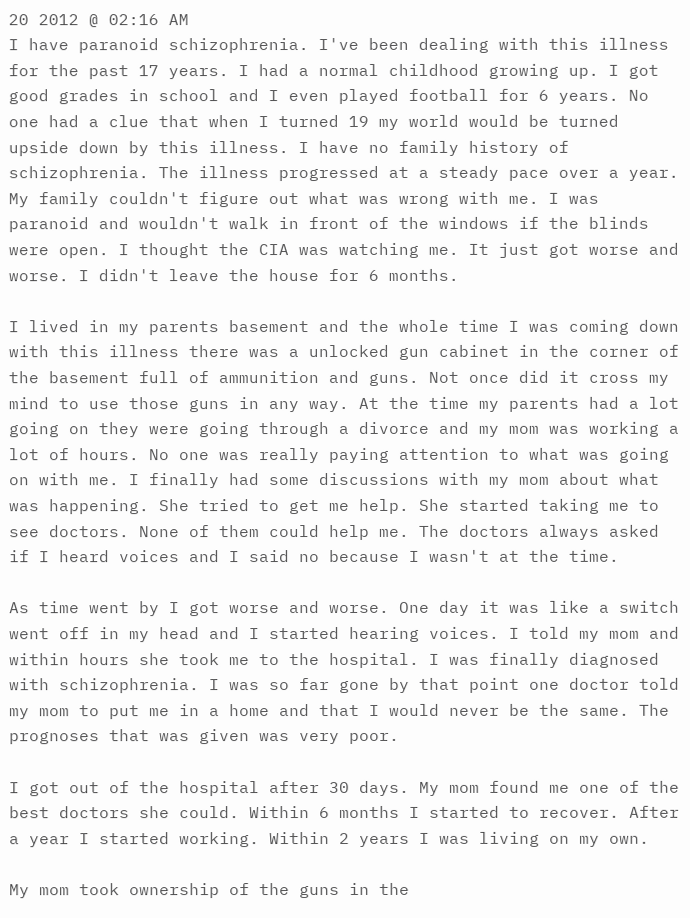20 2012 @ 02:16 AM
I have paranoid schizophrenia. I've been dealing with this illness for the past 17 years. I had a normal childhood growing up. I got good grades in school and I even played football for 6 years. No one had a clue that when I turned 19 my world would be turned upside down by this illness. I have no family history of schizophrenia. The illness progressed at a steady pace over a year. My family couldn't figure out what was wrong with me. I was paranoid and wouldn't walk in front of the windows if the blinds were open. I thought the CIA was watching me. It just got worse and worse. I didn't leave the house for 6 months.

I lived in my parents basement and the whole time I was coming down with this illness there was a unlocked gun cabinet in the corner of the basement full of ammunition and guns. Not once did it cross my mind to use those guns in any way. At the time my parents had a lot going on they were going through a divorce and my mom was working a lot of hours. No one was really paying attention to what was going on with me. I finally had some discussions with my mom about what was happening. She tried to get me help. She started taking me to see doctors. None of them could help me. The doctors always asked if I heard voices and I said no because I wasn't at the time.

As time went by I got worse and worse. One day it was like a switch went off in my head and I started hearing voices. I told my mom and within hours she took me to the hospital. I was finally diagnosed with schizophrenia. I was so far gone by that point one doctor told my mom to put me in a home and that I would never be the same. The prognoses that was given was very poor.

I got out of the hospital after 30 days. My mom found me one of the best doctors she could. Within 6 months I started to recover. After a year I started working. Within 2 years I was living on my own.

My mom took ownership of the guns in the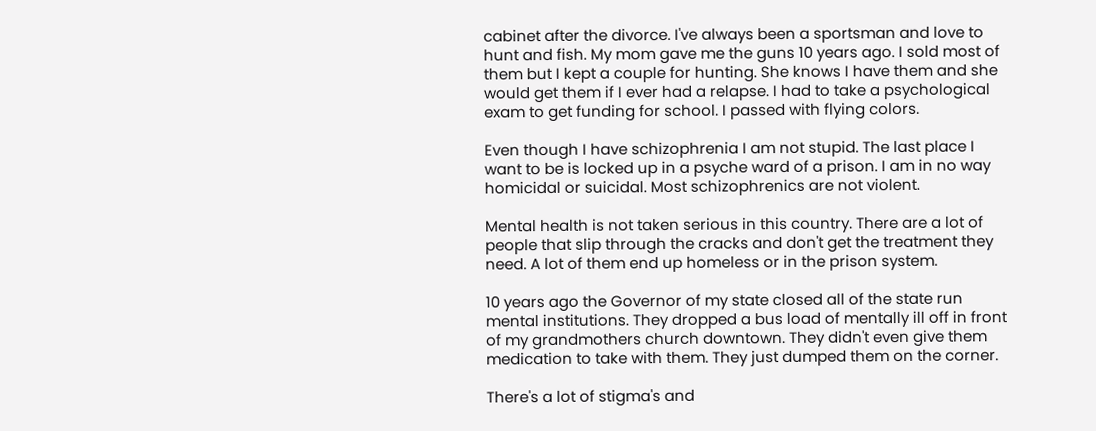cabinet after the divorce. I've always been a sportsman and love to hunt and fish. My mom gave me the guns 10 years ago. I sold most of them but I kept a couple for hunting. She knows I have them and she would get them if I ever had a relapse. I had to take a psychological exam to get funding for school. I passed with flying colors.

Even though I have schizophrenia I am not stupid. The last place I want to be is locked up in a psyche ward of a prison. I am in no way homicidal or suicidal. Most schizophrenics are not violent.

Mental health is not taken serious in this country. There are a lot of people that slip through the cracks and don't get the treatment they need. A lot of them end up homeless or in the prison system.

10 years ago the Governor of my state closed all of the state run mental institutions. They dropped a bus load of mentally ill off in front of my grandmothers church downtown. They didn't even give them medication to take with them. They just dumped them on the corner.

There's a lot of stigma's and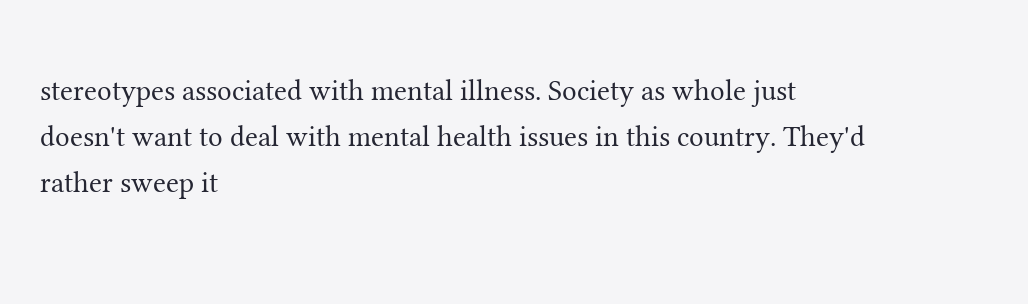stereotypes associated with mental illness. Society as whole just doesn't want to deal with mental health issues in this country. They'd rather sweep it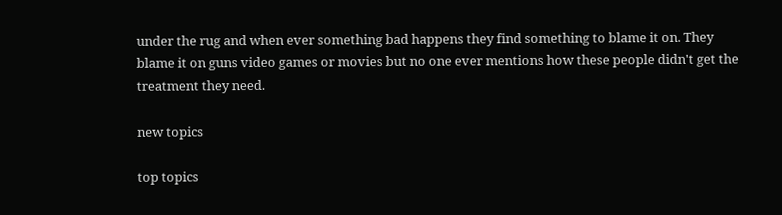under the rug and when ever something bad happens they find something to blame it on. They blame it on guns video games or movies but no one ever mentions how these people didn't get the treatment they need.

new topics

top topics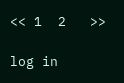<< 1  2   >>

log in